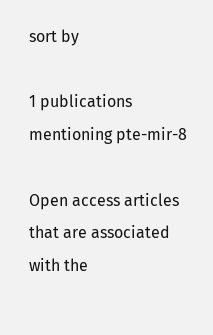sort by

1 publications mentioning pte-mir-8

Open access articles that are associated with the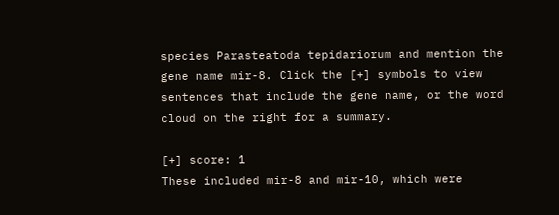species Parasteatoda tepidariorum and mention the gene name mir-8. Click the [+] symbols to view sentences that include the gene name, or the word cloud on the right for a summary.

[+] score: 1
These included mir-8 and mir-10, which were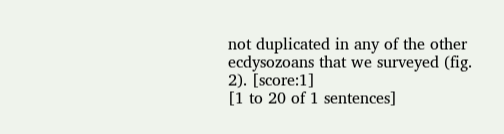not duplicated in any of the other ecdysozoans that we surveyed (fig. 2). [score:1]
[1 to 20 of 1 sentences]